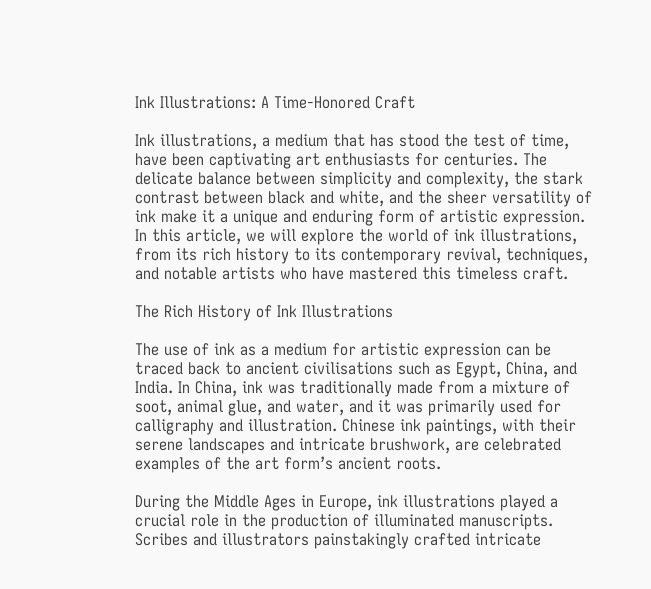Ink Illustrations: A Time-Honored Craft

Ink illustrations, a medium that has stood the test of time, have been captivating art enthusiasts for centuries. The delicate balance between simplicity and complexity, the stark contrast between black and white, and the sheer versatility of ink make it a unique and enduring form of artistic expression. In this article, we will explore the world of ink illustrations, from its rich history to its contemporary revival, techniques, and notable artists who have mastered this timeless craft.

The Rich History of Ink Illustrations

The use of ink as a medium for artistic expression can be traced back to ancient civilisations such as Egypt, China, and India. In China, ink was traditionally made from a mixture of soot, animal glue, and water, and it was primarily used for calligraphy and illustration. Chinese ink paintings, with their serene landscapes and intricate brushwork, are celebrated examples of the art form’s ancient roots.

During the Middle Ages in Europe, ink illustrations played a crucial role in the production of illuminated manuscripts. Scribes and illustrators painstakingly crafted intricate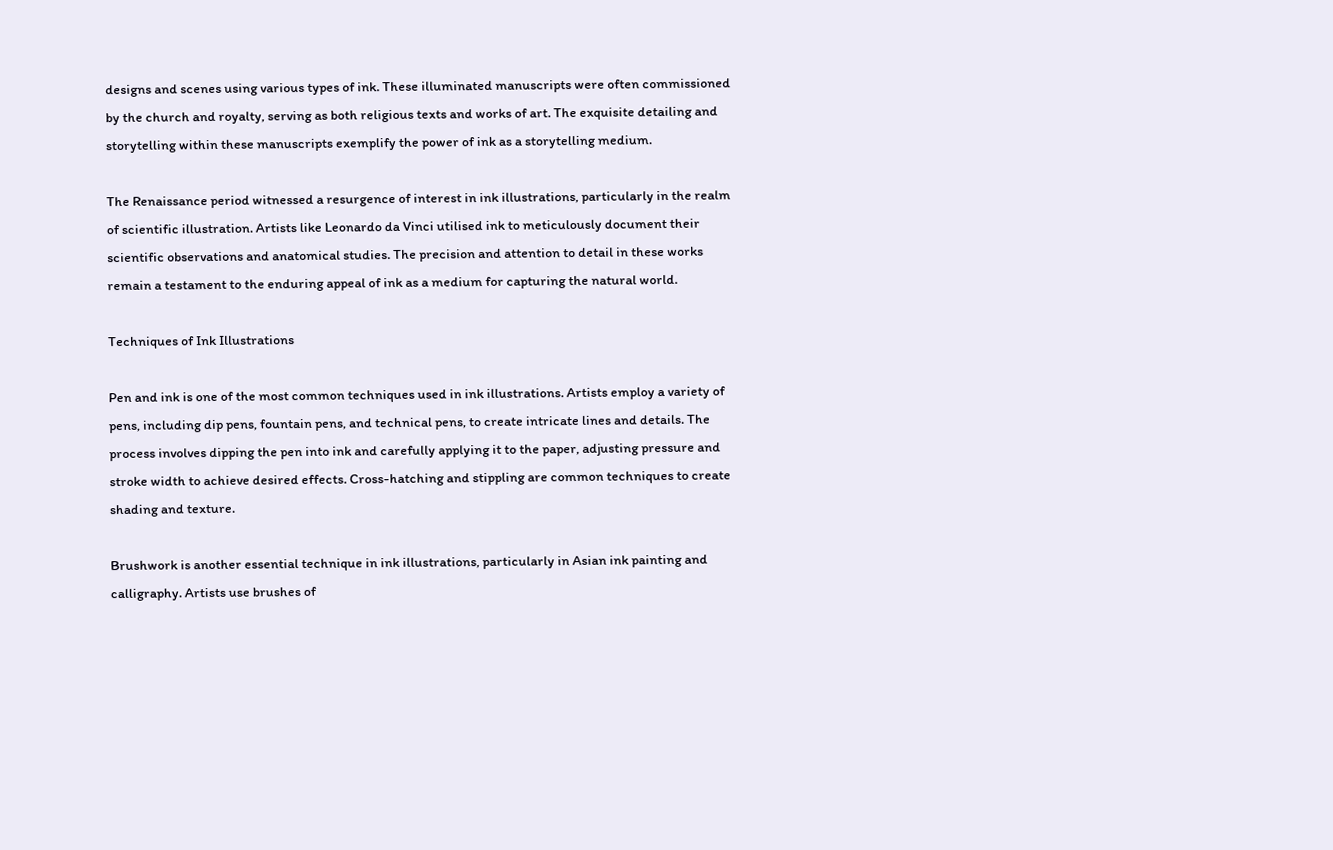designs and scenes using various types of ink. These illuminated manuscripts were often commissioned by the church and royalty, serving as both religious texts and works of art. The exquisite detailing and storytelling within these manuscripts exemplify the power of ink as a storytelling medium.

The Renaissance period witnessed a resurgence of interest in ink illustrations, particularly in the realm of scientific illustration. Artists like Leonardo da Vinci utilised ink to meticulously document their scientific observations and anatomical studies. The precision and attention to detail in these works remain a testament to the enduring appeal of ink as a medium for capturing the natural world.

Techniques of Ink Illustrations

Pen and ink is one of the most common techniques used in ink illustrations. Artists employ a variety of pens, including dip pens, fountain pens, and technical pens, to create intricate lines and details. The process involves dipping the pen into ink and carefully applying it to the paper, adjusting pressure and stroke width to achieve desired effects. Cross-hatching and stippling are common techniques to create shading and texture.

Brushwork is another essential technique in ink illustrations, particularly in Asian ink painting and calligraphy. Artists use brushes of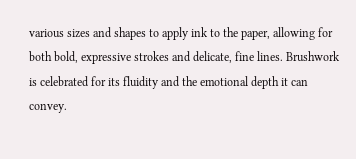various sizes and shapes to apply ink to the paper, allowing for both bold, expressive strokes and delicate, fine lines. Brushwork is celebrated for its fluidity and the emotional depth it can convey.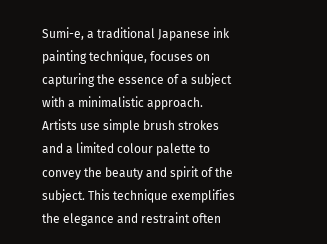Sumi-e, a traditional Japanese ink painting technique, focuses on capturing the essence of a subject with a minimalistic approach. Artists use simple brush strokes and a limited colour palette to convey the beauty and spirit of the subject. This technique exemplifies the elegance and restraint often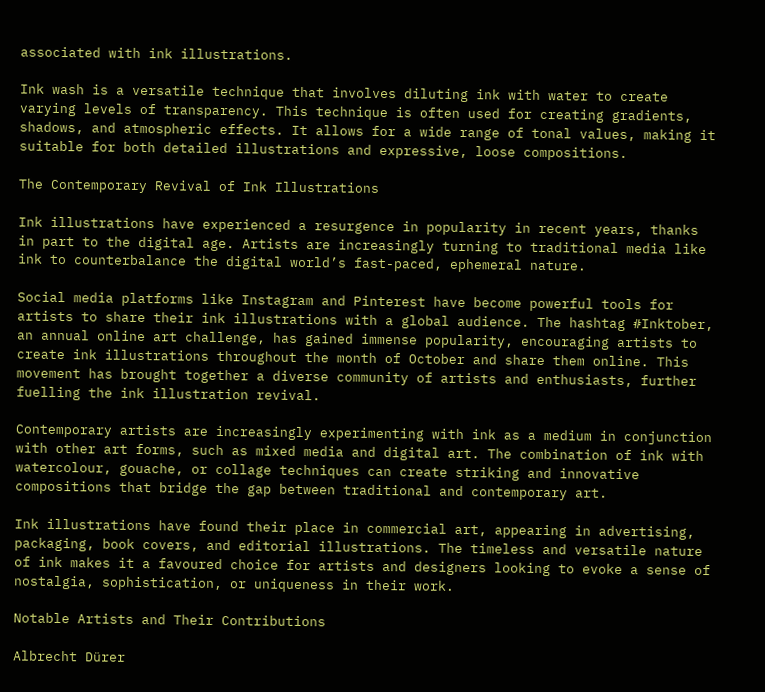associated with ink illustrations.

Ink wash is a versatile technique that involves diluting ink with water to create varying levels of transparency. This technique is often used for creating gradients, shadows, and atmospheric effects. It allows for a wide range of tonal values, making it suitable for both detailed illustrations and expressive, loose compositions.

The Contemporary Revival of Ink Illustrations

Ink illustrations have experienced a resurgence in popularity in recent years, thanks in part to the digital age. Artists are increasingly turning to traditional media like ink to counterbalance the digital world’s fast-paced, ephemeral nature.

Social media platforms like Instagram and Pinterest have become powerful tools for artists to share their ink illustrations with a global audience. The hashtag #Inktober, an annual online art challenge, has gained immense popularity, encouraging artists to create ink illustrations throughout the month of October and share them online. This movement has brought together a diverse community of artists and enthusiasts, further fuelling the ink illustration revival.

Contemporary artists are increasingly experimenting with ink as a medium in conjunction with other art forms, such as mixed media and digital art. The combination of ink with watercolour, gouache, or collage techniques can create striking and innovative compositions that bridge the gap between traditional and contemporary art.

Ink illustrations have found their place in commercial art, appearing in advertising, packaging, book covers, and editorial illustrations. The timeless and versatile nature of ink makes it a favoured choice for artists and designers looking to evoke a sense of nostalgia, sophistication, or uniqueness in their work.

Notable Artists and Their Contributions

Albrecht Dürer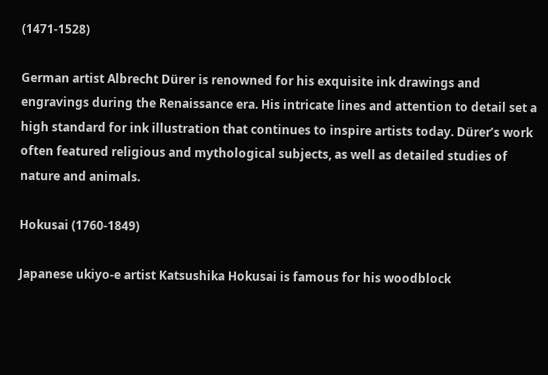(1471-1528)

German artist Albrecht Dürer is renowned for his exquisite ink drawings and engravings during the Renaissance era. His intricate lines and attention to detail set a high standard for ink illustration that continues to inspire artists today. Dürer’s work often featured religious and mythological subjects, as well as detailed studies of nature and animals.

Hokusai (1760-1849)

Japanese ukiyo-e artist Katsushika Hokusai is famous for his woodblock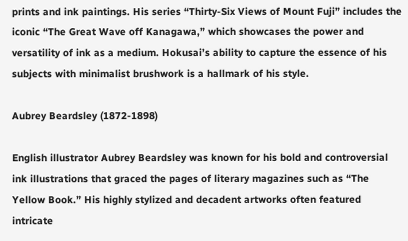prints and ink paintings. His series “Thirty-Six Views of Mount Fuji” includes the iconic “The Great Wave off Kanagawa,” which showcases the power and versatility of ink as a medium. Hokusai’s ability to capture the essence of his subjects with minimalist brushwork is a hallmark of his style.

Aubrey Beardsley (1872-1898)

English illustrator Aubrey Beardsley was known for his bold and controversial ink illustrations that graced the pages of literary magazines such as “The Yellow Book.” His highly stylized and decadent artworks often featured intricate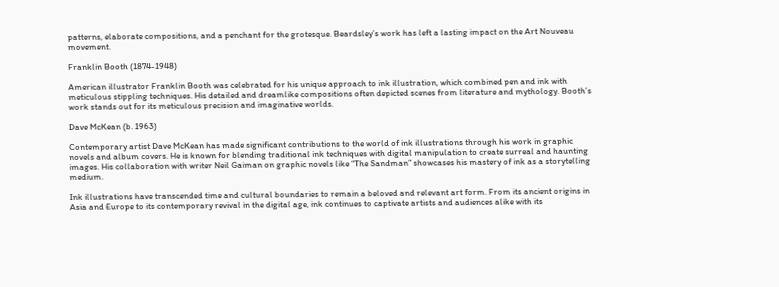patterns, elaborate compositions, and a penchant for the grotesque. Beardsley’s work has left a lasting impact on the Art Nouveau movement.

Franklin Booth (1874-1948)

American illustrator Franklin Booth was celebrated for his unique approach to ink illustration, which combined pen and ink with meticulous stippling techniques. His detailed and dreamlike compositions often depicted scenes from literature and mythology. Booth’s work stands out for its meticulous precision and imaginative worlds.

Dave McKean (b. 1963)

Contemporary artist Dave McKean has made significant contributions to the world of ink illustrations through his work in graphic novels and album covers. He is known for blending traditional ink techniques with digital manipulation to create surreal and haunting images. His collaboration with writer Neil Gaiman on graphic novels like “The Sandman” showcases his mastery of ink as a storytelling medium.

Ink illustrations have transcended time and cultural boundaries to remain a beloved and relevant art form. From its ancient origins in Asia and Europe to its contemporary revival in the digital age, ink continues to captivate artists and audiences alike with its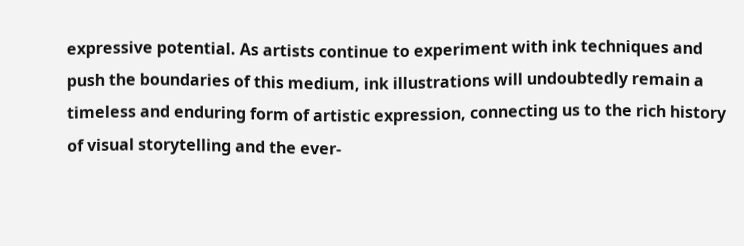expressive potential. As artists continue to experiment with ink techniques and push the boundaries of this medium, ink illustrations will undoubtedly remain a timeless and enduring form of artistic expression, connecting us to the rich history of visual storytelling and the ever-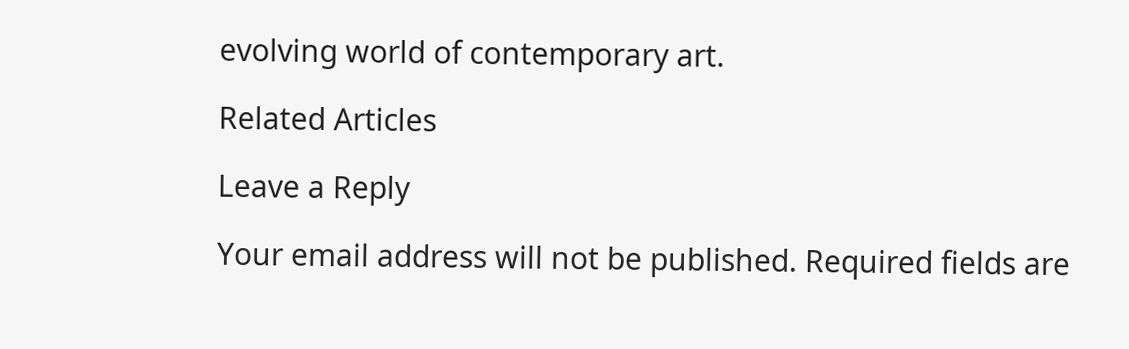evolving world of contemporary art.

Related Articles

Leave a Reply

Your email address will not be published. Required fields are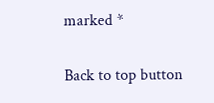marked *

Back to top button